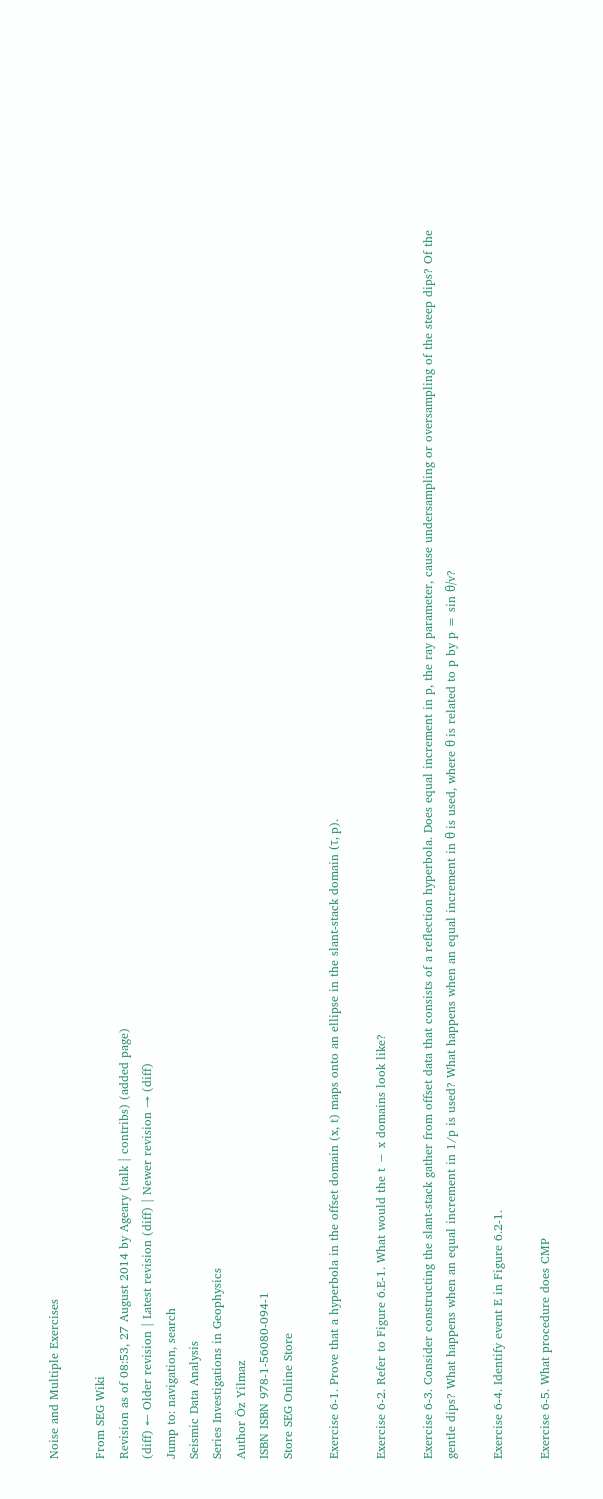Noise and Multiple Exercises

From SEG Wiki
Revision as of 08:53, 27 August 2014 by Ageary (talk | contribs) (added page)
(diff) ← Older revision | Latest revision (diff) | Newer revision → (diff)
Jump to: navigation, search
Seismic Data Analysis
Series Investigations in Geophysics
Author Öz Yilmaz
ISBN ISBN 978-1-56080-094-1
Store SEG Online Store

Exercise 6-1. Prove that a hyperbola in the offset domain (x, t) maps onto an ellipse in the slant-stack domain (τ, p).

Exercise 6-2. Refer to Figure 6.E-1. What would the t − x domains look like?

Exercise 6-3. Consider constructing the slant-stack gather from offset data that consists of a reflection hyperbola. Does equal increment in p, the ray parameter, cause undersampling or oversampling of the steep dips? Of the gentle dips? What happens when an equal increment in 1/p is used? What happens when an equal increment in θ is used, where θ is related to p by p = sin θ/v?

Exercise 6-4. Identify event E in Figure 6.2-1.

Exercise 6-5. What procedure does CMP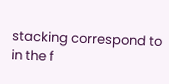stacking correspond to in the f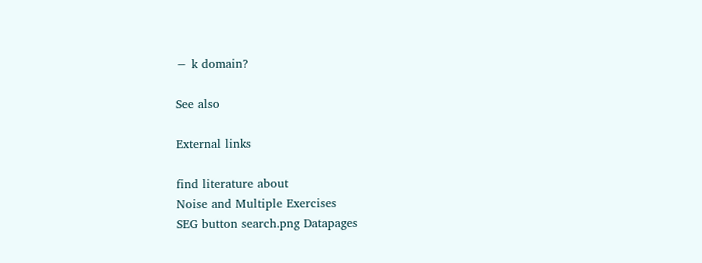− k domain?

See also

External links

find literature about
Noise and Multiple Exercises
SEG button search.png Datapages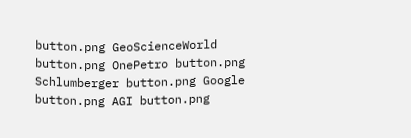button.png GeoScienceWorld button.png OnePetro button.png Schlumberger button.png Google button.png AGI button.png